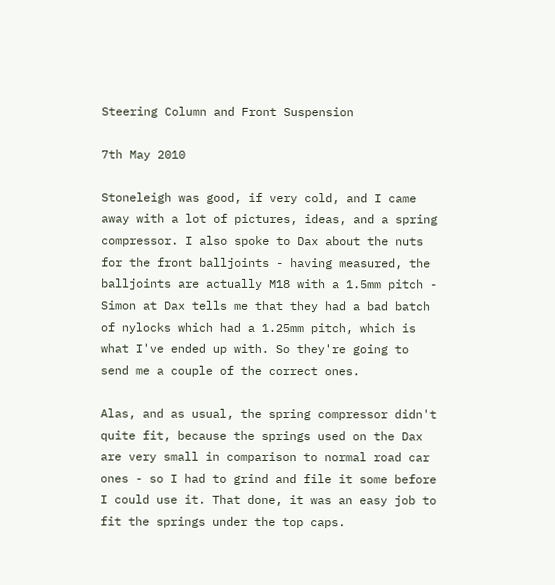Steering Column and Front Suspension

7th May 2010

Stoneleigh was good, if very cold, and I came away with a lot of pictures, ideas, and a spring compressor. I also spoke to Dax about the nuts for the front balljoints - having measured, the balljoints are actually M18 with a 1.5mm pitch - Simon at Dax tells me that they had a bad batch of nylocks which had a 1.25mm pitch, which is what I've ended up with. So they're going to send me a couple of the correct ones.

Alas, and as usual, the spring compressor didn't quite fit, because the springs used on the Dax are very small in comparison to normal road car ones - so I had to grind and file it some before I could use it. That done, it was an easy job to fit the springs under the top caps.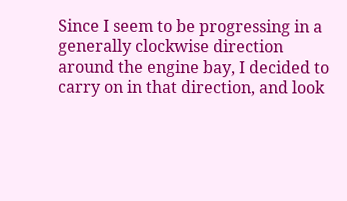Since I seem to be progressing in a generally clockwise direction around the engine bay, I decided to carry on in that direction, and look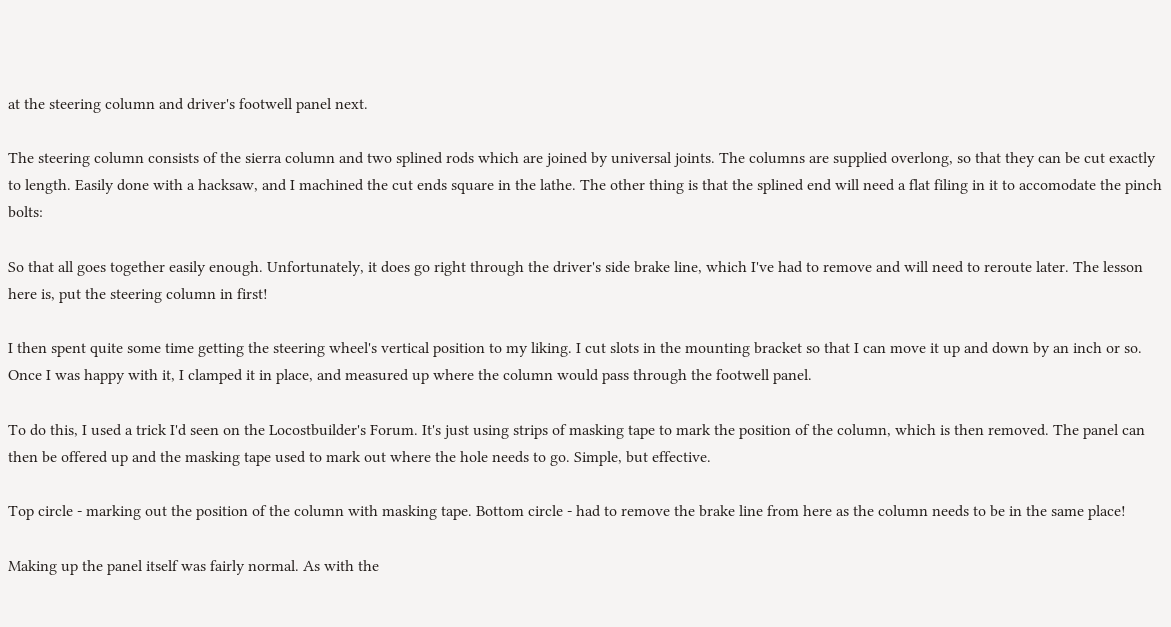at the steering column and driver's footwell panel next.

The steering column consists of the sierra column and two splined rods which are joined by universal joints. The columns are supplied overlong, so that they can be cut exactly to length. Easily done with a hacksaw, and I machined the cut ends square in the lathe. The other thing is that the splined end will need a flat filing in it to accomodate the pinch bolts:

So that all goes together easily enough. Unfortunately, it does go right through the driver's side brake line, which I've had to remove and will need to reroute later. The lesson here is, put the steering column in first!

I then spent quite some time getting the steering wheel's vertical position to my liking. I cut slots in the mounting bracket so that I can move it up and down by an inch or so. Once I was happy with it, I clamped it in place, and measured up where the column would pass through the footwell panel.

To do this, I used a trick I'd seen on the Locostbuilder's Forum. It's just using strips of masking tape to mark the position of the column, which is then removed. The panel can then be offered up and the masking tape used to mark out where the hole needs to go. Simple, but effective.

Top circle - marking out the position of the column with masking tape. Bottom circle - had to remove the brake line from here as the column needs to be in the same place!

Making up the panel itself was fairly normal. As with the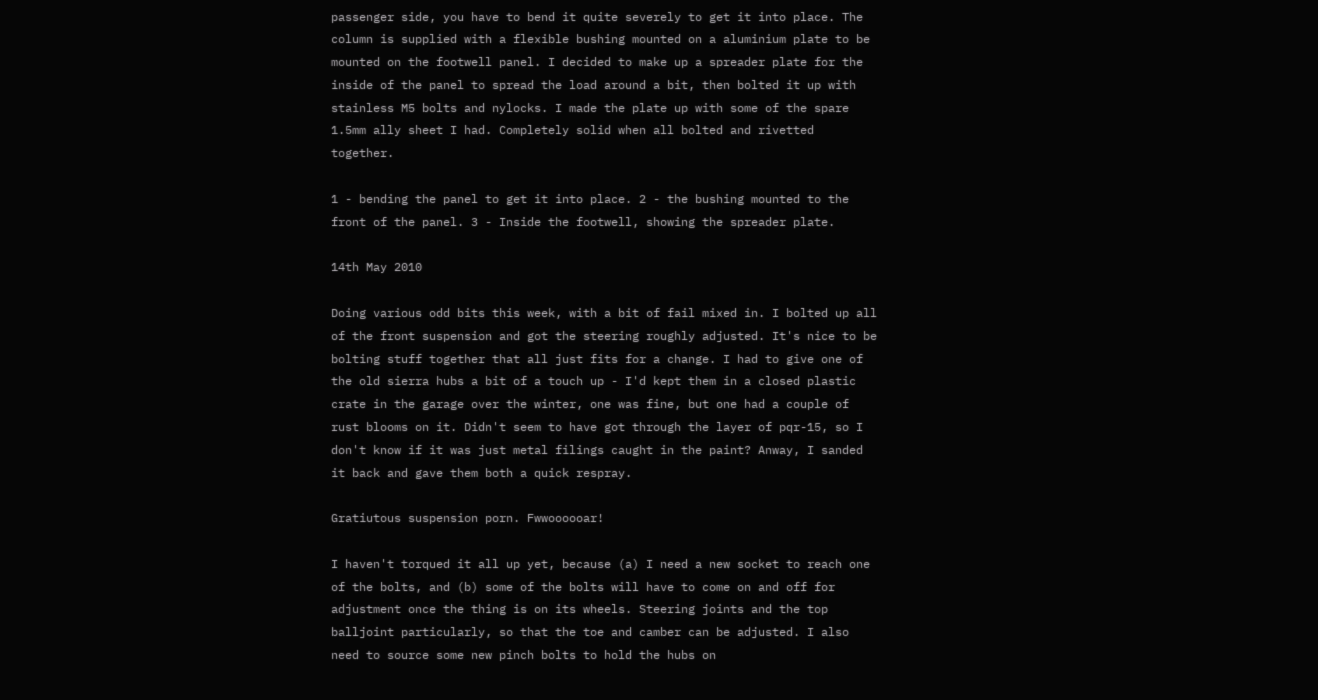passenger side, you have to bend it quite severely to get it into place. The column is supplied with a flexible bushing mounted on a aluminium plate to be mounted on the footwell panel. I decided to make up a spreader plate for the inside of the panel to spread the load around a bit, then bolted it up with stainless M5 bolts and nylocks. I made the plate up with some of the spare 1.5mm ally sheet I had. Completely solid when all bolted and rivetted together.

1 - bending the panel to get it into place. 2 - the bushing mounted to the front of the panel. 3 - Inside the footwell, showing the spreader plate.

14th May 2010

Doing various odd bits this week, with a bit of fail mixed in. I bolted up all of the front suspension and got the steering roughly adjusted. It's nice to be bolting stuff together that all just fits for a change. I had to give one of the old sierra hubs a bit of a touch up - I'd kept them in a closed plastic crate in the garage over the winter, one was fine, but one had a couple of rust blooms on it. Didn't seem to have got through the layer of pqr-15, so I don't know if it was just metal filings caught in the paint? Anway, I sanded it back and gave them both a quick respray.

Gratiutous suspension porn. Fwwoooooar!

I haven't torqued it all up yet, because (a) I need a new socket to reach one of the bolts, and (b) some of the bolts will have to come on and off for adjustment once the thing is on its wheels. Steering joints and the top balljoint particularly, so that the toe and camber can be adjusted. I also need to source some new pinch bolts to hold the hubs on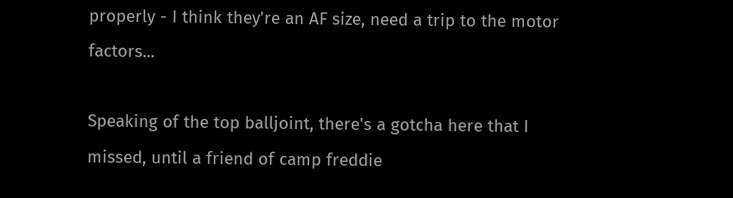properly - I think they're an AF size, need a trip to the motor factors...

Speaking of the top balljoint, there's a gotcha here that I missed, until a friend of camp freddie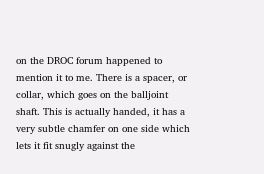on the DROC forum happened to mention it to me. There is a spacer, or collar, which goes on the balljoint shaft. This is actually handed, it has a very subtle chamfer on one side which lets it fit snugly against the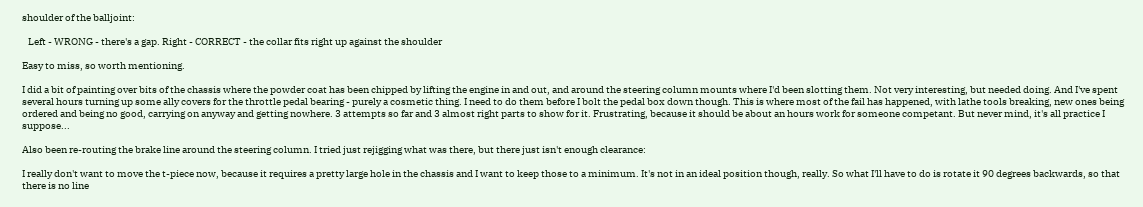shoulder of the balljoint:

   Left - WRONG - there's a gap. Right - CORRECT - the collar fits right up against the shoulder

Easy to miss, so worth mentioning.

I did a bit of painting over bits of the chassis where the powder coat has been chipped by lifting the engine in and out, and around the steering column mounts where I'd been slotting them. Not very interesting, but needed doing. And I've spent several hours turning up some ally covers for the throttle pedal bearing - purely a cosmetic thing. I need to do them before I bolt the pedal box down though. This is where most of the fail has happened, with lathe tools breaking, new ones being ordered and being no good, carrying on anyway and getting nowhere. 3 attempts so far and 3 almost right parts to show for it. Frustrating, because it should be about an hours work for someone competant. But never mind, it's all practice I suppose...

Also been re-routing the brake line around the steering column. I tried just rejigging what was there, but there just isn't enough clearance:

I really don't want to move the t-piece now, because it requires a pretty large hole in the chassis and I want to keep those to a minimum. It's not in an ideal position though, really. So what I'll have to do is rotate it 90 degrees backwards, so that there is no line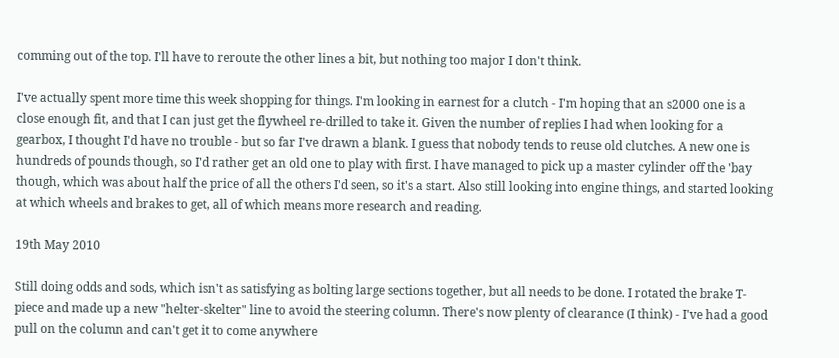comming out of the top. I'll have to reroute the other lines a bit, but nothing too major I don't think.

I've actually spent more time this week shopping for things. I'm looking in earnest for a clutch - I'm hoping that an s2000 one is a close enough fit, and that I can just get the flywheel re-drilled to take it. Given the number of replies I had when looking for a gearbox, I thought I'd have no trouble - but so far I've drawn a blank. I guess that nobody tends to reuse old clutches. A new one is hundreds of pounds though, so I'd rather get an old one to play with first. I have managed to pick up a master cylinder off the 'bay though, which was about half the price of all the others I'd seen, so it's a start. Also still looking into engine things, and started looking at which wheels and brakes to get, all of which means more research and reading.

19th May 2010

Still doing odds and sods, which isn't as satisfying as bolting large sections together, but all needs to be done. I rotated the brake T-piece and made up a new "helter-skelter" line to avoid the steering column. There's now plenty of clearance (I think) - I've had a good pull on the column and can't get it to come anywhere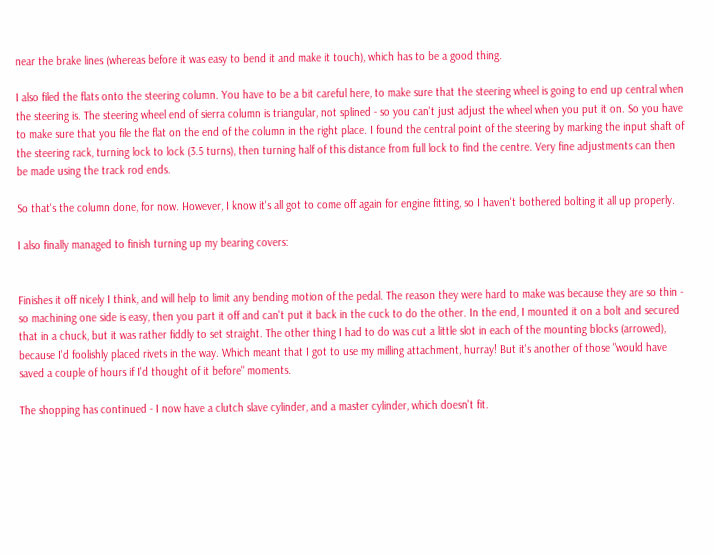near the brake lines (whereas before it was easy to bend it and make it touch), which has to be a good thing.

I also filed the flats onto the steering column. You have to be a bit careful here, to make sure that the steering wheel is going to end up central when the steering is. The steering wheel end of sierra column is triangular, not splined - so you can't just adjust the wheel when you put it on. So you have to make sure that you file the flat on the end of the column in the right place. I found the central point of the steering by marking the input shaft of the steering rack, turning lock to lock (3.5 turns), then turning half of this distance from full lock to find the centre. Very fine adjustments can then be made using the track rod ends.

So that's the column done, for now. However, I know it's all got to come off again for engine fitting, so I haven't bothered bolting it all up properly.

I also finally managed to finish turning up my bearing covers:


Finishes it off nicely I think, and will help to limit any bending motion of the pedal. The reason they were hard to make was because they are so thin - so machining one side is easy, then you part it off and can't put it back in the cuck to do the other. In the end, I mounted it on a bolt and secured that in a chuck, but it was rather fiddly to set straight. The other thing I had to do was cut a little slot in each of the mounting blocks (arrowed), because I'd foolishly placed rivets in the way. Which meant that I got to use my milling attachment, hurray! But it's another of those "would have saved a couple of hours if I'd thought of it before" moments.

The shopping has continued - I now have a clutch slave cylinder, and a master cylinder, which doesn't fit.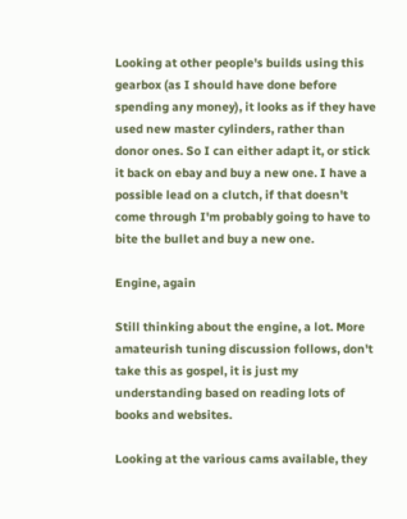Looking at other people's builds using this gearbox (as I should have done before spending any money), it looks as if they have used new master cylinders, rather than donor ones. So I can either adapt it, or stick it back on ebay and buy a new one. I have a possible lead on a clutch, if that doesn't come through I'm probably going to have to bite the bullet and buy a new one.

Engine, again

Still thinking about the engine, a lot. More amateurish tuning discussion follows, don't take this as gospel, it is just my understanding based on reading lots of books and websites.

Looking at the various cams available, they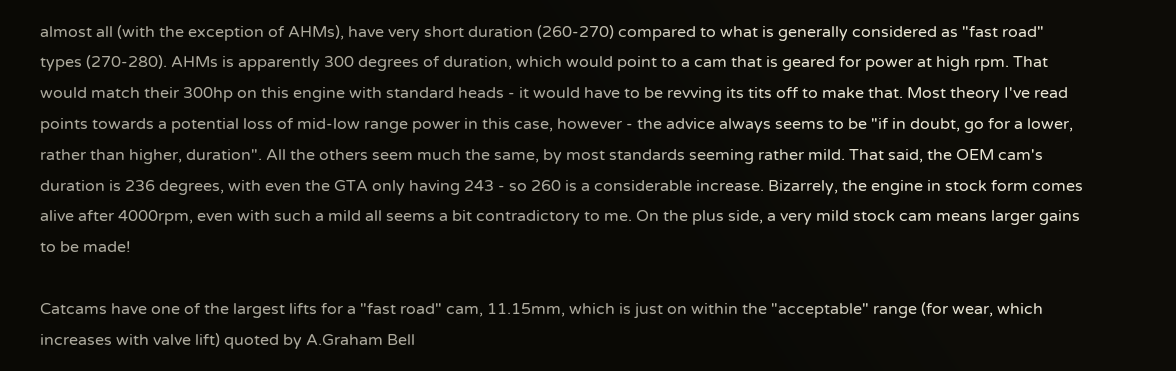almost all (with the exception of AHMs), have very short duration (260-270) compared to what is generally considered as "fast road" types (270-280). AHMs is apparently 300 degrees of duration, which would point to a cam that is geared for power at high rpm. That would match their 300hp on this engine with standard heads - it would have to be revving its tits off to make that. Most theory I've read points towards a potential loss of mid-low range power in this case, however - the advice always seems to be "if in doubt, go for a lower, rather than higher, duration". All the others seem much the same, by most standards seeming rather mild. That said, the OEM cam's duration is 236 degrees, with even the GTA only having 243 - so 260 is a considerable increase. Bizarrely, the engine in stock form comes alive after 4000rpm, even with such a mild all seems a bit contradictory to me. On the plus side, a very mild stock cam means larger gains to be made!

Catcams have one of the largest lifts for a "fast road" cam, 11.15mm, which is just on within the "acceptable" range (for wear, which increases with valve lift) quoted by A.Graham Bell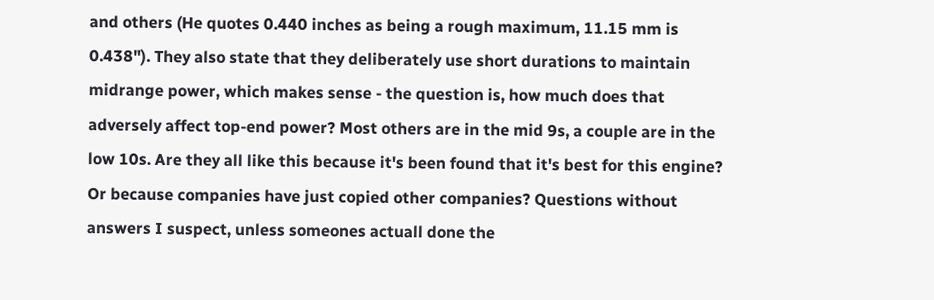and others (He quotes 0.440 inches as being a rough maximum, 11.15 mm is 0.438"). They also state that they deliberately use short durations to maintain midrange power, which makes sense - the question is, how much does that adversely affect top-end power? Most others are in the mid 9s, a couple are in the low 10s. Are they all like this because it's been found that it's best for this engine? Or because companies have just copied other companies? Questions without answers I suspect, unless someones actuall done the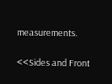measurements.

<<Sides and Front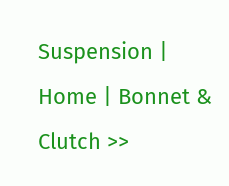Suspension | Home | Bonnet & Clutch >>